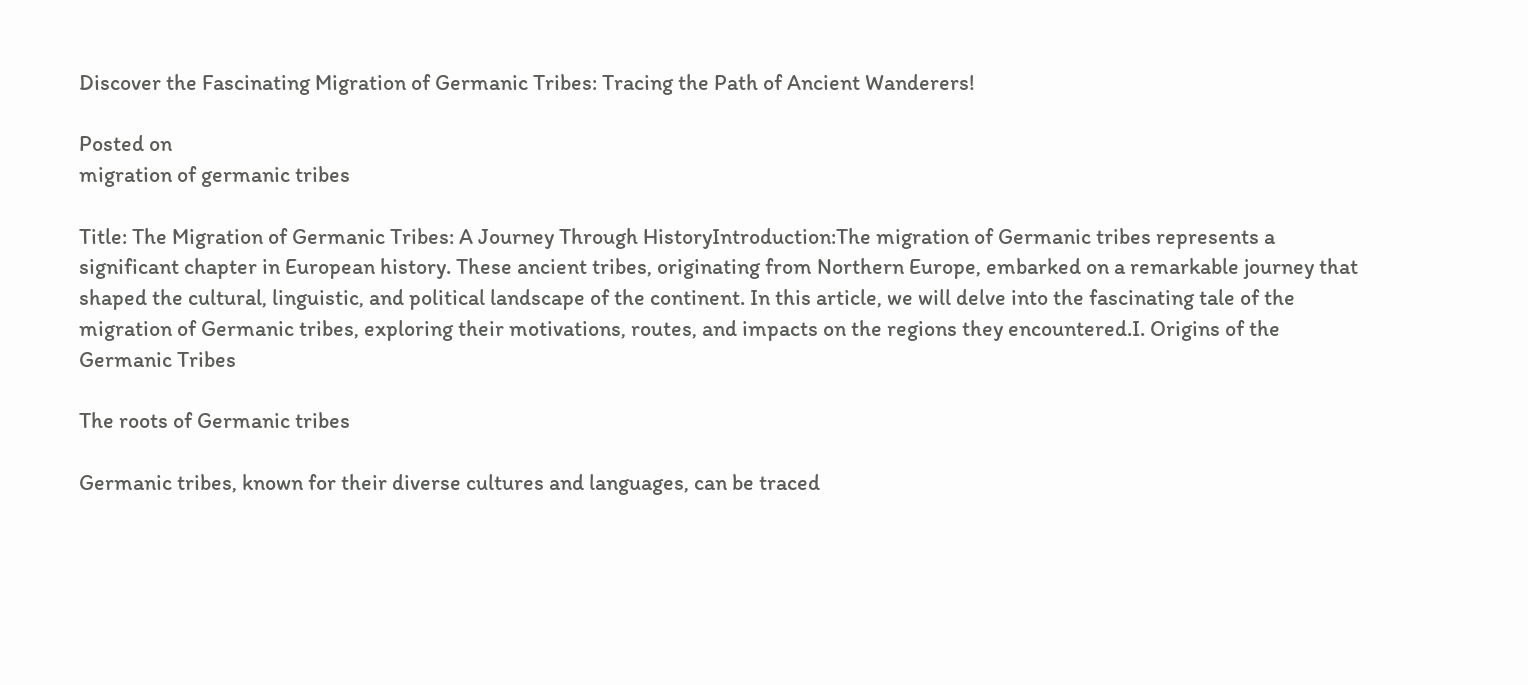Discover the Fascinating Migration of Germanic Tribes: Tracing the Path of Ancient Wanderers!

Posted on
migration of germanic tribes

Title: The Migration of Germanic Tribes: A Journey Through HistoryIntroduction:The migration of Germanic tribes represents a significant chapter in European history. These ancient tribes, originating from Northern Europe, embarked on a remarkable journey that shaped the cultural, linguistic, and political landscape of the continent. In this article, we will delve into the fascinating tale of the migration of Germanic tribes, exploring their motivations, routes, and impacts on the regions they encountered.I. Origins of the Germanic Tribes

The roots of Germanic tribes

Germanic tribes, known for their diverse cultures and languages, can be traced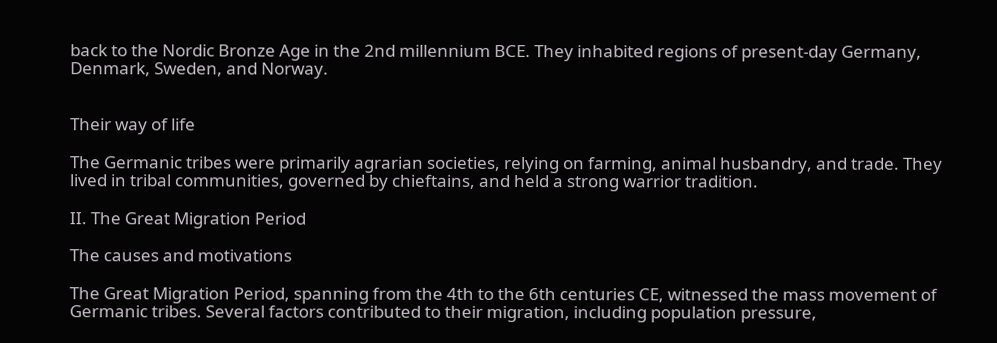back to the Nordic Bronze Age in the 2nd millennium BCE. They inhabited regions of present-day Germany, Denmark, Sweden, and Norway.


Their way of life

The Germanic tribes were primarily agrarian societies, relying on farming, animal husbandry, and trade. They lived in tribal communities, governed by chieftains, and held a strong warrior tradition.

II. The Great Migration Period

The causes and motivations

The Great Migration Period, spanning from the 4th to the 6th centuries CE, witnessed the mass movement of Germanic tribes. Several factors contributed to their migration, including population pressure,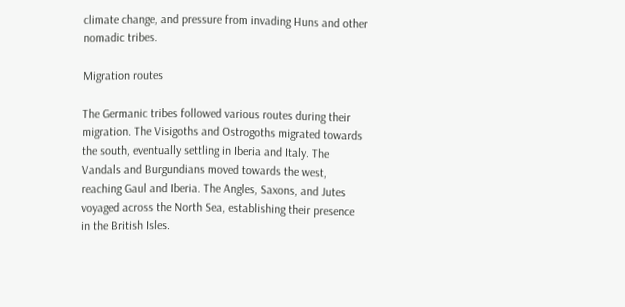climate change, and pressure from invading Huns and other nomadic tribes.

Migration routes

The Germanic tribes followed various routes during their migration. The Visigoths and Ostrogoths migrated towards the south, eventually settling in Iberia and Italy. The Vandals and Burgundians moved towards the west, reaching Gaul and Iberia. The Angles, Saxons, and Jutes voyaged across the North Sea, establishing their presence in the British Isles.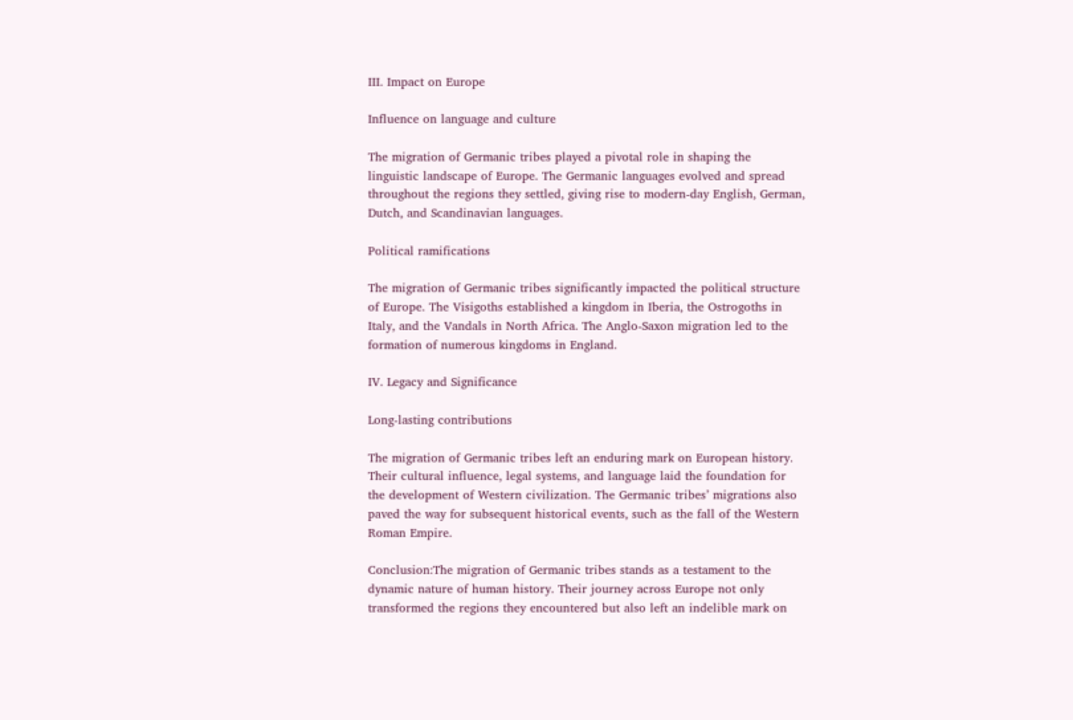III. Impact on Europe

Influence on language and culture

The migration of Germanic tribes played a pivotal role in shaping the linguistic landscape of Europe. The Germanic languages evolved and spread throughout the regions they settled, giving rise to modern-day English, German, Dutch, and Scandinavian languages.

Political ramifications

The migration of Germanic tribes significantly impacted the political structure of Europe. The Visigoths established a kingdom in Iberia, the Ostrogoths in Italy, and the Vandals in North Africa. The Anglo-Saxon migration led to the formation of numerous kingdoms in England.

IV. Legacy and Significance

Long-lasting contributions

The migration of Germanic tribes left an enduring mark on European history. Their cultural influence, legal systems, and language laid the foundation for the development of Western civilization. The Germanic tribes’ migrations also paved the way for subsequent historical events, such as the fall of the Western Roman Empire.

Conclusion:The migration of Germanic tribes stands as a testament to the dynamic nature of human history. Their journey across Europe not only transformed the regions they encountered but also left an indelible mark on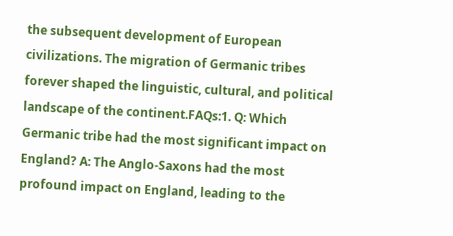the subsequent development of European civilizations. The migration of Germanic tribes forever shaped the linguistic, cultural, and political landscape of the continent.FAQs:1. Q: Which Germanic tribe had the most significant impact on England? A: The Anglo-Saxons had the most profound impact on England, leading to the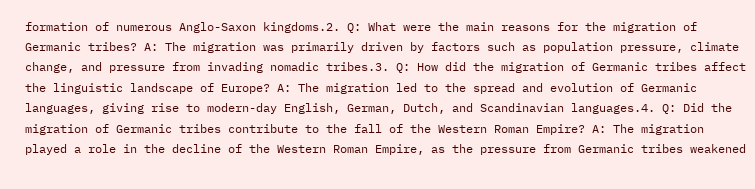formation of numerous Anglo-Saxon kingdoms.2. Q: What were the main reasons for the migration of Germanic tribes? A: The migration was primarily driven by factors such as population pressure, climate change, and pressure from invading nomadic tribes.3. Q: How did the migration of Germanic tribes affect the linguistic landscape of Europe? A: The migration led to the spread and evolution of Germanic languages, giving rise to modern-day English, German, Dutch, and Scandinavian languages.4. Q: Did the migration of Germanic tribes contribute to the fall of the Western Roman Empire? A: The migration played a role in the decline of the Western Roman Empire, as the pressure from Germanic tribes weakened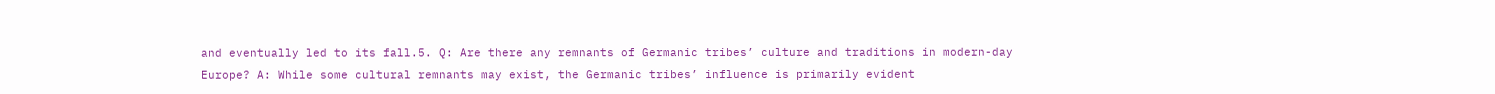and eventually led to its fall.5. Q: Are there any remnants of Germanic tribes’ culture and traditions in modern-day Europe? A: While some cultural remnants may exist, the Germanic tribes’ influence is primarily evident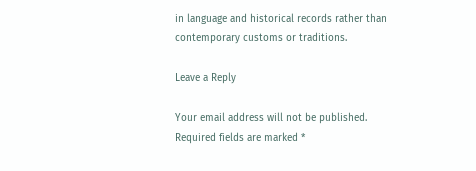in language and historical records rather than contemporary customs or traditions.

Leave a Reply

Your email address will not be published. Required fields are marked *